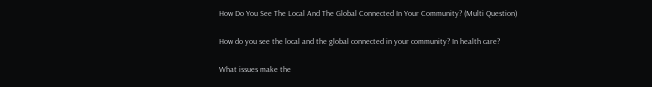How Do You See The Local And The Global Connected In Your Community? (Multi Question)

How do you see the local and the global connected in your community? In health care?

What issues make the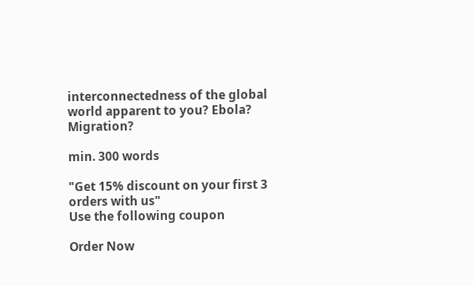interconnectedness of the global world apparent to you? Ebola? Migration?

min. 300 words

"Get 15% discount on your first 3 orders with us"
Use the following coupon

Order Now